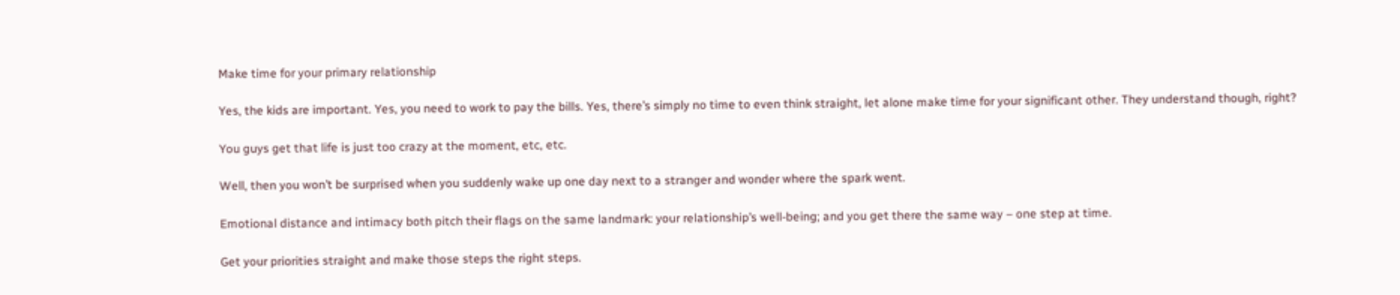Make time for your primary relationship

Yes, the kids are important. Yes, you need to work to pay the bills. Yes, there’s simply no time to even think straight, let alone make time for your significant other. They understand though, right?

You guys get that life is just too crazy at the moment, etc, etc.

Well, then you won’t be surprised when you suddenly wake up one day next to a stranger and wonder where the spark went.

Emotional distance and intimacy both pitch their flags on the same landmark: your relationship’s well-being; and you get there the same way – one step at time.

Get your priorities straight and make those steps the right steps.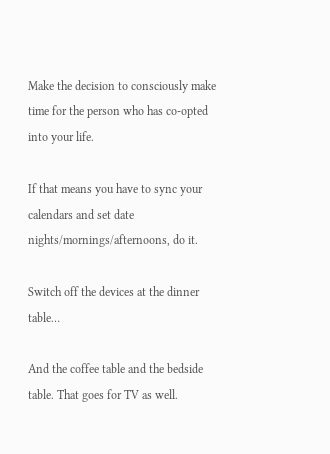Make the decision to consciously make time for the person who has co-opted into your life.

If that means you have to sync your calendars and set date nights/mornings/afternoons, do it.

Switch off the devices at the dinner table…

And the coffee table and the bedside table. That goes for TV as well.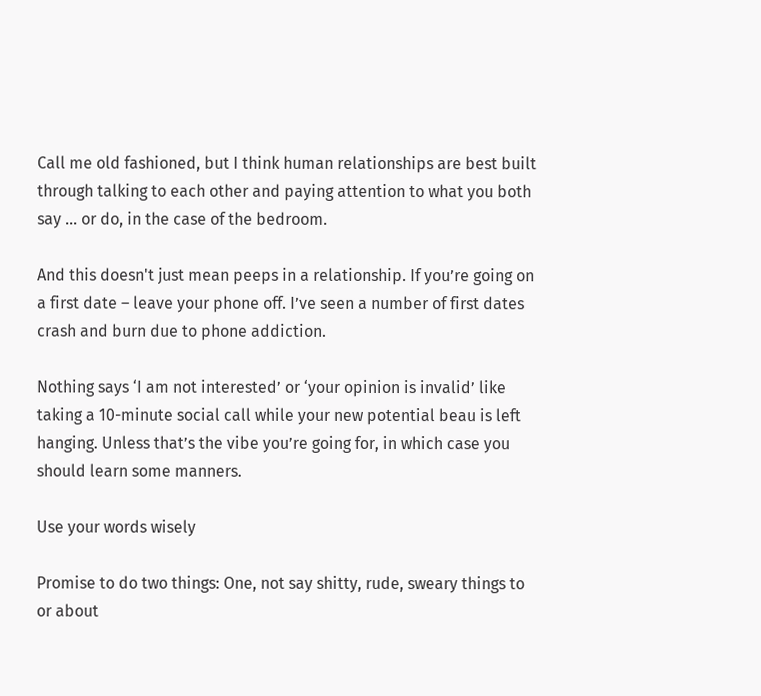Call me old fashioned, but I think human relationships are best built through talking to each other and paying attention to what you both say … or do, in the case of the bedroom.

And this doesn't just mean peeps in a relationship. If you’re going on a first date – leave your phone off. I’ve seen a number of first dates crash and burn due to phone addiction.

Nothing says ‘I am not interested’ or ‘your opinion is invalid’ like taking a 10-minute social call while your new potential beau is left hanging. Unless that’s the vibe you’re going for, in which case you should learn some manners.

Use your words wisely

Promise to do two things: One, not say shitty, rude, sweary things to or about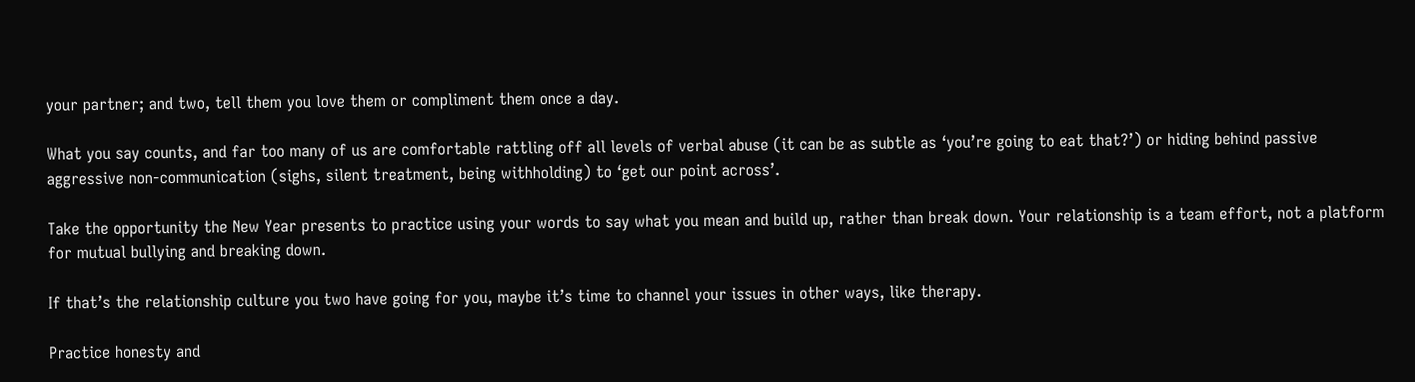your partner; and two, tell them you love them or compliment them once a day.

What you say counts, and far too many of us are comfortable rattling off all levels of verbal abuse (it can be as subtle as ‘you’re going to eat that?’) or hiding behind passive aggressive non-communication (sighs, silent treatment, being withholding) to ‘get our point across’.

Take the opportunity the New Year presents to practice using your words to say what you mean and build up, rather than break down. Your relationship is a team effort, not a platform for mutual bullying and breaking down.

If that’s the relationship culture you two have going for you, maybe it’s time to channel your issues in other ways, like therapy.

Practice honesty and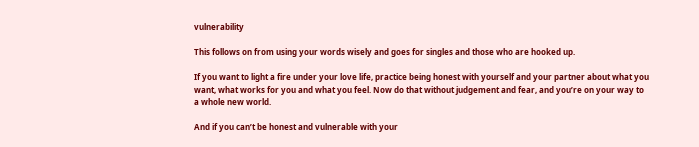vulnerability

This follows on from using your words wisely and goes for singles and those who are hooked up.

If you want to light a fire under your love life, practice being honest with yourself and your partner about what you want, what works for you and what you feel. Now do that without judgement and fear, and you’re on your way to a whole new world.

And if you can’t be honest and vulnerable with your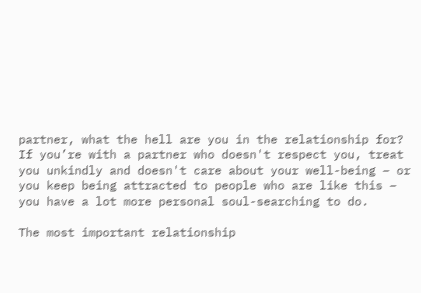partner, what the hell are you in the relationship for? If you’re with a partner who doesn't respect you, treat you unkindly and doesn't care about your well-being – or you keep being attracted to people who are like this – you have a lot more personal soul-searching to do.

The most important relationship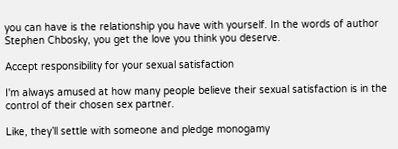you can have is the relationship you have with yourself. In the words of author Stephen Chbosky, you get the love you think you deserve.

Accept responsibility for your sexual satisfaction

I'm always amused at how many people believe their sexual satisfaction is in the control of their chosen sex partner.

Like, they’ll settle with someone and pledge monogamy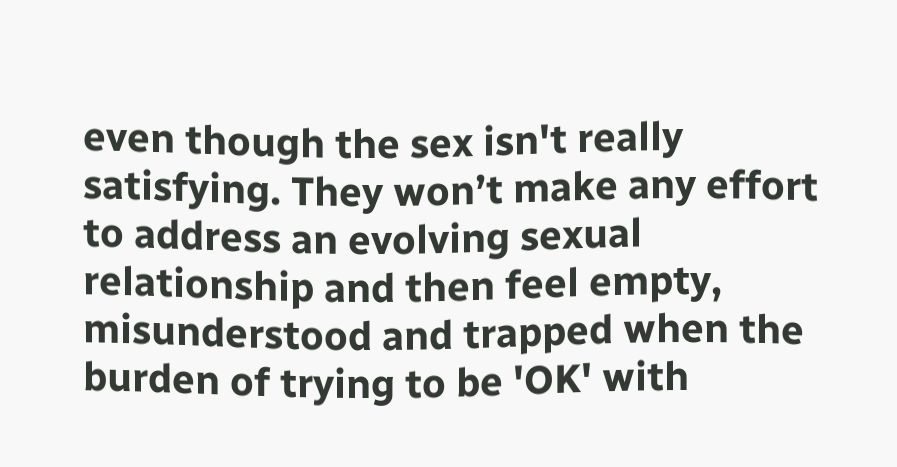even though the sex isn't really satisfying. They won’t make any effort to address an evolving sexual relationship and then feel empty, misunderstood and trapped when the burden of trying to be 'OK' with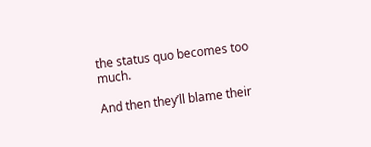the status quo becomes too much.

And then they’ll blame their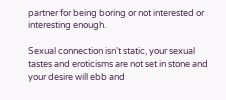partner for being boring or not interested or interesting enough.

Sexual connection isn't static, your sexual tastes and eroticisms are not set in stone and your desire will ebb and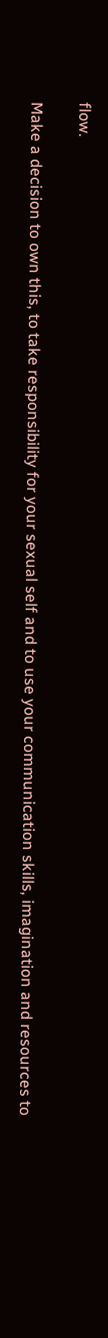flow.

Make a decision to own this, to take responsibility for your sexual self and to use your communication skills, imagination and resources to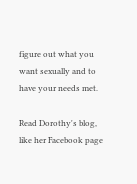figure out what you want sexually and to have your needs met.

Read Dorothy's blog, like her Facebook page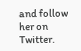and follow her on Twitter.